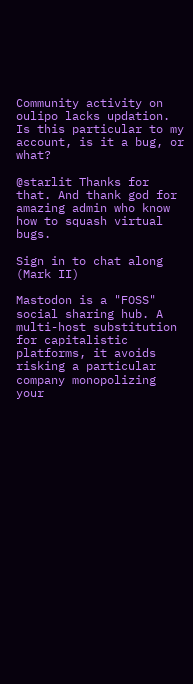Community activity on oulipo lacks updation. Is this particular to my account, is it a bug, or what?

@starlit Thanks for that. And thank god for amazing admin who know how to squash virtual bugs.

Sign in to chat along (Mark II)

Mastodon is a "FOSS" social sharing hub. A multi-host substitution for capitalistic platforms, it avoids risking a particular company monopolizing your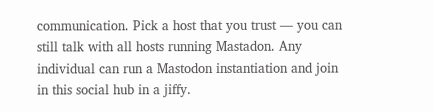communication. Pick a host that you trust — you can still talk with all hosts running Mastadon. Any individual can run a Mastodon instantiation and join in this social hub in a jiffy.